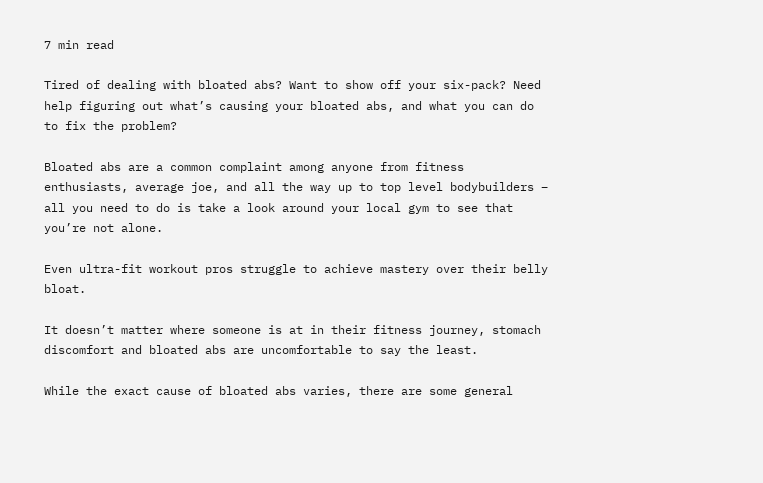7 min read

Tired of dealing with bloated abs? Want to show off your six-pack? Need help figuring out what’s causing your bloated abs, and what you can do to fix the problem?

Bloated abs are a common complaint among anyone from fitness enthusiasts, average joe, and all the way up to top level bodybuilders – all you need to do is take a look around your local gym to see that you’re not alone.

Even ultra-fit workout pros struggle to achieve mastery over their belly bloat.

It doesn’t matter where someone is at in their fitness journey, stomach discomfort and bloated abs are uncomfortable to say the least.

While the exact cause of bloated abs varies, there are some general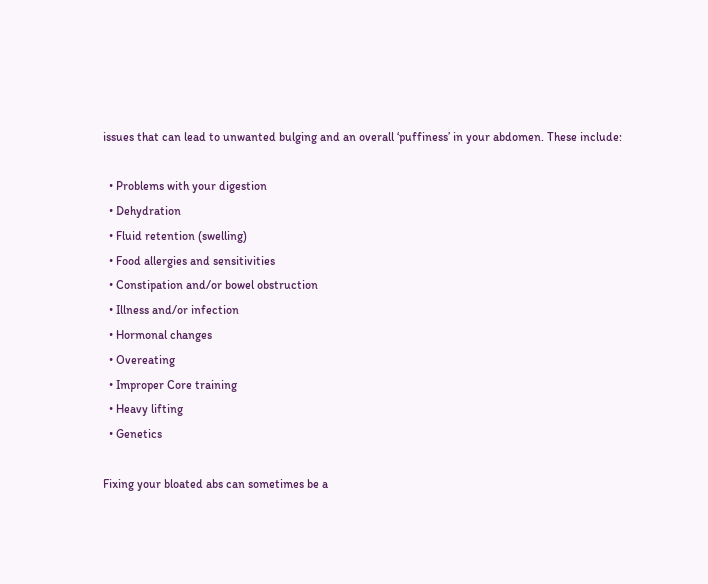issues that can lead to unwanted bulging and an overall ‘puffiness’ in your abdomen. These include:

  • Problems with your digestion
  • Dehydration
  • Fluid retention (swelling)
  • Food allergies and sensitivities
  • Constipation and/or bowel obstruction
  • Illness and/or infection
  • Hormonal changes
  • Overeating
  • Improper Core training
  • Heavy lifting
  • Genetics

Fixing your bloated abs can sometimes be a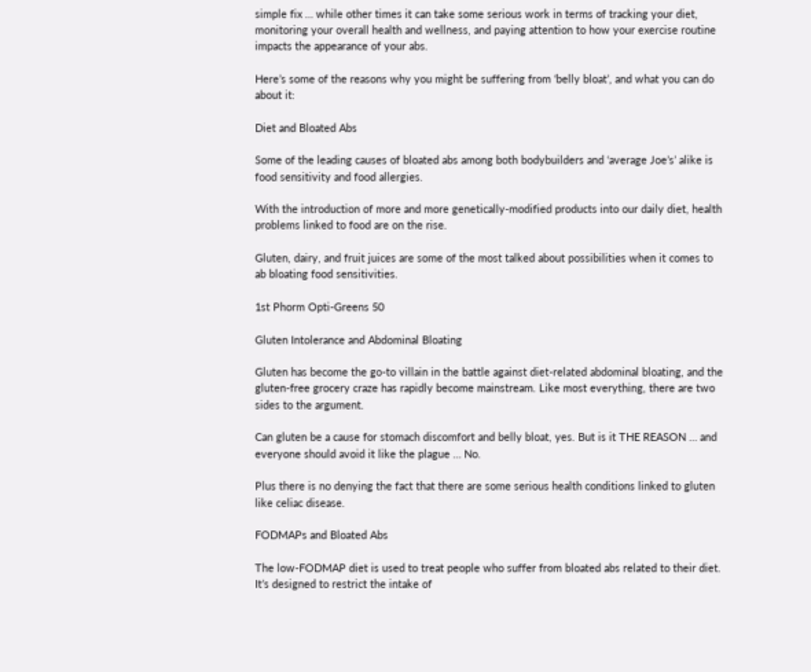simple fix … while other times it can take some serious work in terms of tracking your diet, monitoring your overall health and wellness, and paying attention to how your exercise routine impacts the appearance of your abs.

Here’s some of the reasons why you might be suffering from ‘belly bloat’, and what you can do about it:

Diet and Bloated Abs

Some of the leading causes of bloated abs among both bodybuilders and ‘average Joe’s’ alike is food sensitivity and food allergies.

With the introduction of more and more genetically-modified products into our daily diet, health problems linked to food are on the rise.

Gluten, dairy, and fruit juices are some of the most talked about possibilities when it comes to ab bloating food sensitivities.

1st Phorm Opti-Greens 50

Gluten Intolerance and Abdominal Bloating

Gluten has become the go-to villain in the battle against diet-related abdominal bloating, and the gluten-free grocery craze has rapidly become mainstream. Like most everything, there are two sides to the argument.

Can gluten be a cause for stomach discomfort and belly bloat, yes. But is it THE REASON … and everyone should avoid it like the plague … No.

Plus there is no denying the fact that there are some serious health conditions linked to gluten like celiac disease.

FODMAPs and Bloated Abs

The low-FODMAP diet is used to treat people who suffer from bloated abs related to their diet. It’s designed to restrict the intake of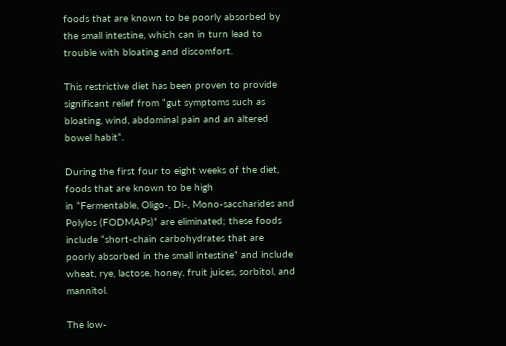foods that are known to be poorly absorbed by the small intestine, which can in turn lead to trouble with bloating and discomfort.

This restrictive diet has been proven to provide significant relief from “gut symptoms such as bloating, wind, abdominal pain and an altered bowel habit“.

During the first four to eight weeks of the diet, foods that are known to be high
in “Fermentable, Oligo-, Di-, Mono-saccharides and Polylos (FODMAPs)” are eliminated; these foods include “short-chain carbohydrates that are poorly absorbed in the small intestine” and include wheat, rye, lactose, honey, fruit juices, sorbitol, and mannitol.

The low-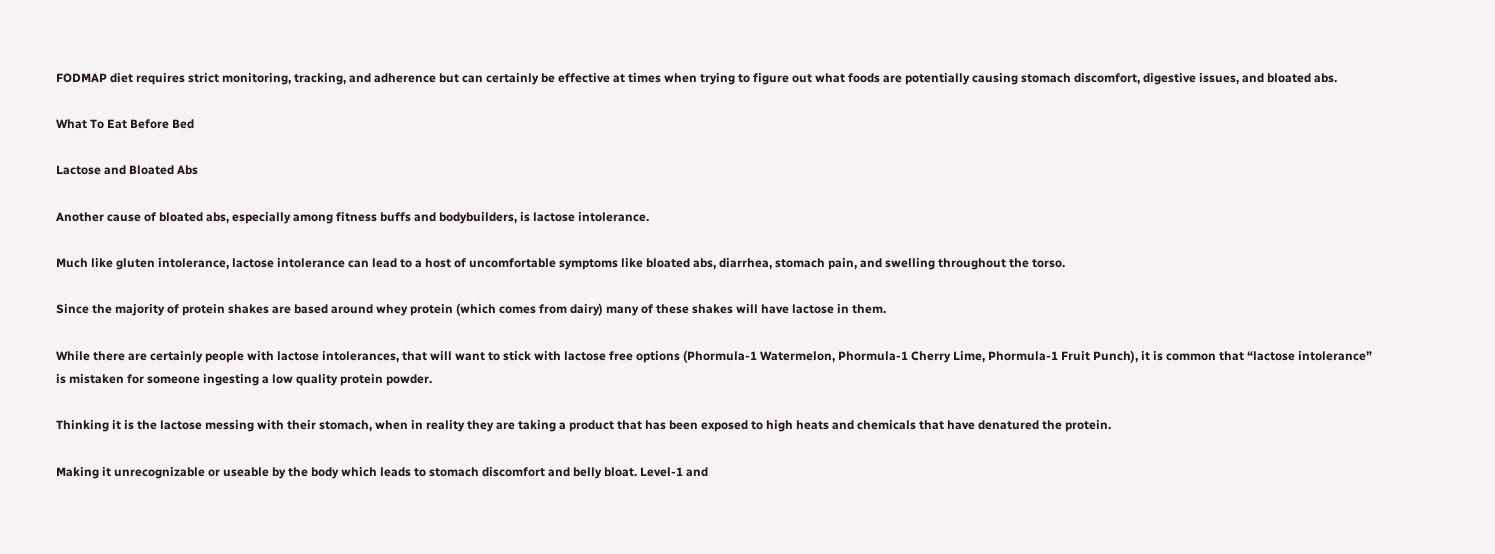FODMAP diet requires strict monitoring, tracking, and adherence but can certainly be effective at times when trying to figure out what foods are potentially causing stomach discomfort, digestive issues, and bloated abs.

What To Eat Before Bed

Lactose and Bloated Abs

Another cause of bloated abs, especially among fitness buffs and bodybuilders, is lactose intolerance.

Much like gluten intolerance, lactose intolerance can lead to a host of uncomfortable symptoms like bloated abs, diarrhea, stomach pain, and swelling throughout the torso.

Since the majority of protein shakes are based around whey protein (which comes from dairy) many of these shakes will have lactose in them.

While there are certainly people with lactose intolerances, that will want to stick with lactose free options (Phormula-1 Watermelon, Phormula-1 Cherry Lime, Phormula-1 Fruit Punch), it is common that “lactose intolerance” is mistaken for someone ingesting a low quality protein powder.

Thinking it is the lactose messing with their stomach, when in reality they are taking a product that has been exposed to high heats and chemicals that have denatured the protein.

Making it unrecognizable or useable by the body which leads to stomach discomfort and belly bloat. Level-1 and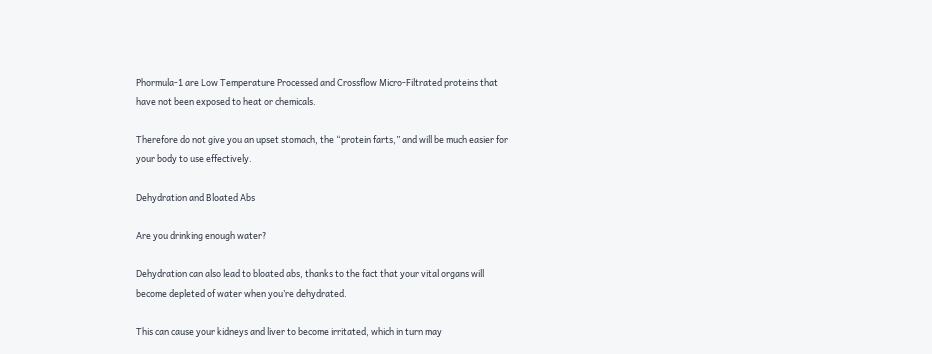Phormula-1 are Low Temperature Processed and Crossflow Micro-Filtrated proteins that have not been exposed to heat or chemicals.

Therefore do not give you an upset stomach, the “protein farts,” and will be much easier for your body to use effectively.

Dehydration and Bloated Abs

Are you drinking enough water?

Dehydration can also lead to bloated abs, thanks to the fact that your vital organs will become depleted of water when you’re dehydrated.

This can cause your kidneys and liver to become irritated, which in turn may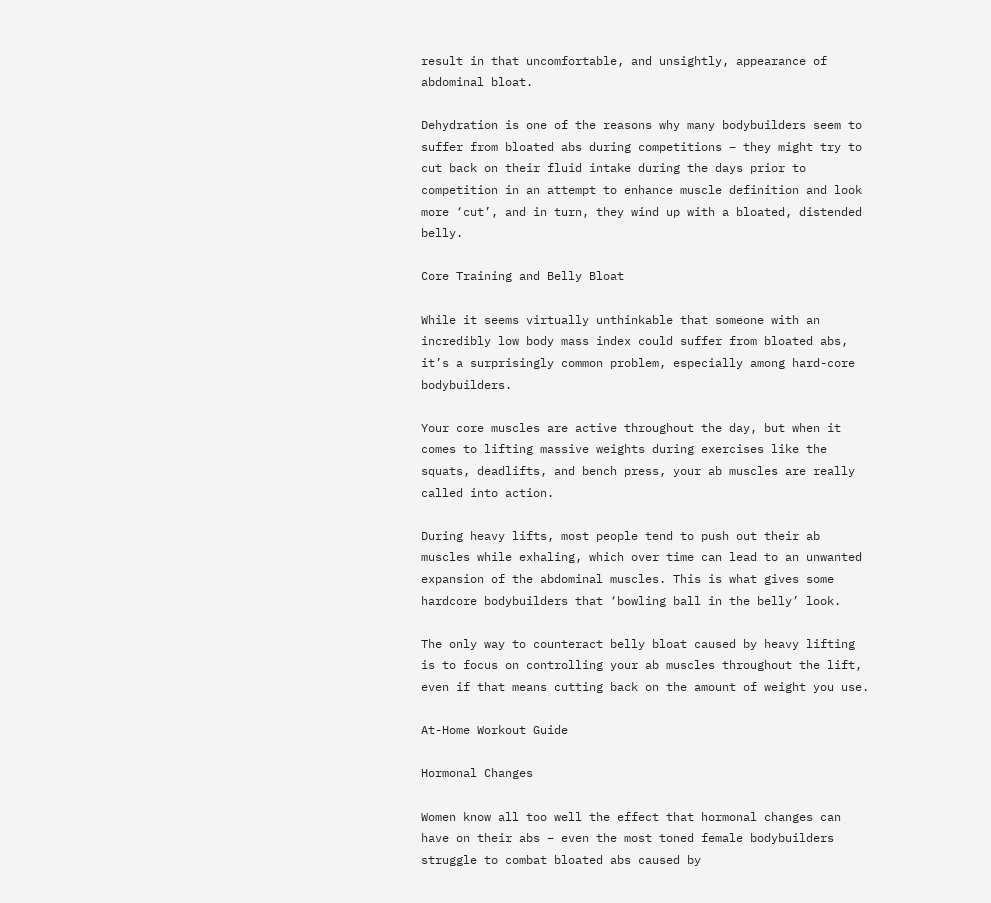result in that uncomfortable, and unsightly, appearance of abdominal bloat.

Dehydration is one of the reasons why many bodybuilders seem to suffer from bloated abs during competitions – they might try to cut back on their fluid intake during the days prior to competition in an attempt to enhance muscle definition and look more ‘cut’, and in turn, they wind up with a bloated, distended belly.

Core Training and Belly Bloat

While it seems virtually unthinkable that someone with an incredibly low body mass index could suffer from bloated abs, it’s a surprisingly common problem, especially among hard-core bodybuilders.

Your core muscles are active throughout the day, but when it comes to lifting massive weights during exercises like the squats, deadlifts, and bench press, your ab muscles are really called into action.

During heavy lifts, most people tend to push out their ab muscles while exhaling, which over time can lead to an unwanted expansion of the abdominal muscles. This is what gives some hardcore bodybuilders that ‘bowling ball in the belly’ look.

The only way to counteract belly bloat caused by heavy lifting is to focus on controlling your ab muscles throughout the lift, even if that means cutting back on the amount of weight you use.

At-Home Workout Guide

Hormonal Changes

Women know all too well the effect that hormonal changes can have on their abs – even the most toned female bodybuilders struggle to combat bloated abs caused by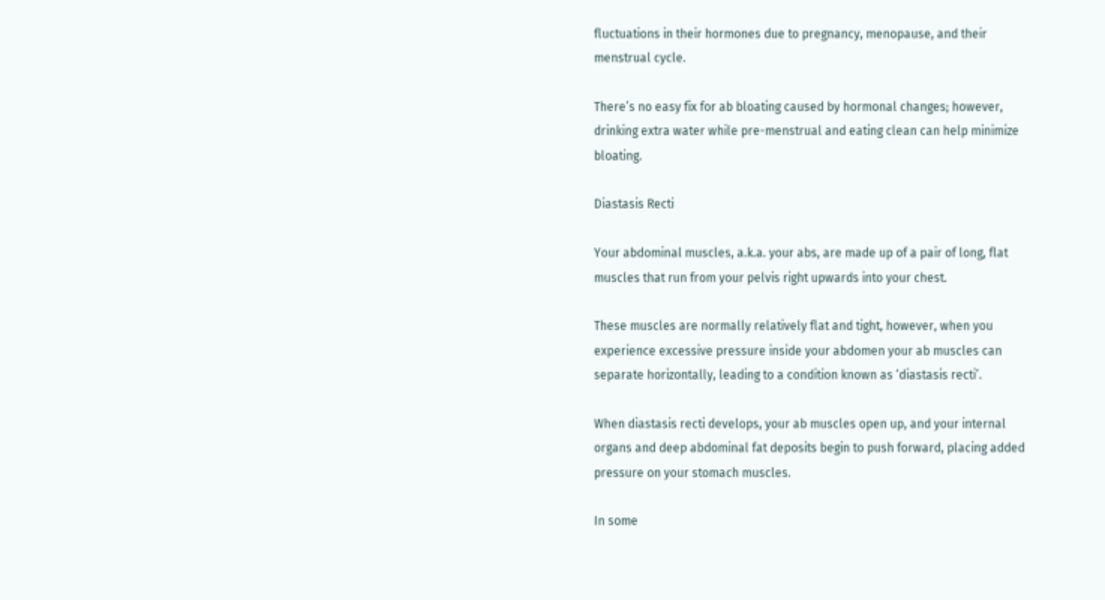fluctuations in their hormones due to pregnancy, menopause, and their menstrual cycle.

There’s no easy fix for ab bloating caused by hormonal changes; however, drinking extra water while pre-menstrual and eating clean can help minimize bloating.

Diastasis Recti

Your abdominal muscles, a.k.a. your abs, are made up of a pair of long, flat muscles that run from your pelvis right upwards into your chest.

These muscles are normally relatively flat and tight, however, when you experience excessive pressure inside your abdomen your ab muscles can separate horizontally, leading to a condition known as ‘diastasis recti’.

When diastasis recti develops, your ab muscles open up, and your internal organs and deep abdominal fat deposits begin to push forward, placing added pressure on your stomach muscles.

In some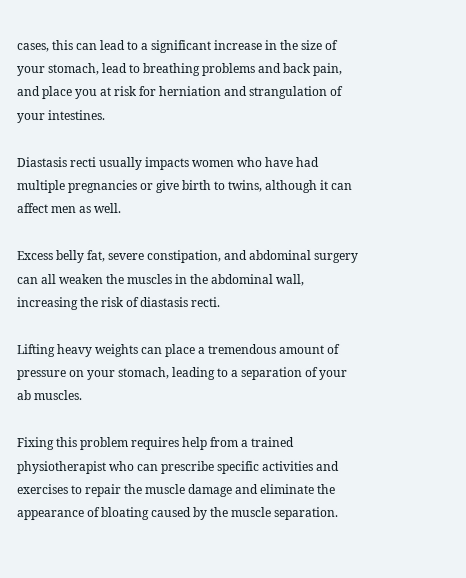cases, this can lead to a significant increase in the size of your stomach, lead to breathing problems and back pain, and place you at risk for herniation and strangulation of your intestines.

Diastasis recti usually impacts women who have had multiple pregnancies or give birth to twins, although it can affect men as well.

Excess belly fat, severe constipation, and abdominal surgery can all weaken the muscles in the abdominal wall, increasing the risk of diastasis recti.

Lifting heavy weights can place a tremendous amount of pressure on your stomach, leading to a separation of your ab muscles.

Fixing this problem requires help from a trained physiotherapist who can prescribe specific activities and exercises to repair the muscle damage and eliminate the appearance of bloating caused by the muscle separation.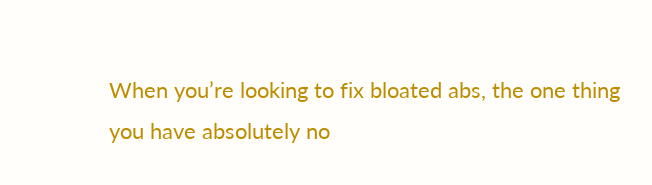When you’re looking to fix bloated abs, the one thing you have absolutely no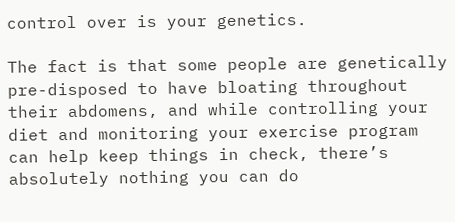control over is your genetics.

The fact is that some people are genetically pre-disposed to have bloating throughout their abdomens, and while controlling your diet and monitoring your exercise program can help keep things in check, there’s absolutely nothing you can do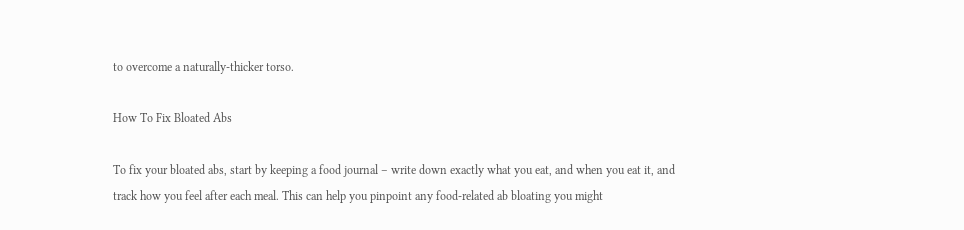to overcome a naturally-thicker torso.

How To Fix Bloated Abs

To fix your bloated abs, start by keeping a food journal – write down exactly what you eat, and when you eat it, and track how you feel after each meal. This can help you pinpoint any food-related ab bloating you might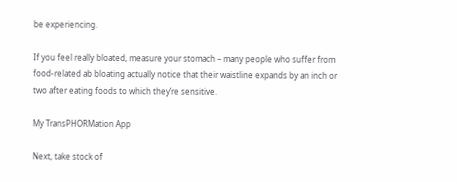be experiencing.

If you feel really bloated, measure your stomach – many people who suffer from food-related ab bloating actually notice that their waistline expands by an inch or two after eating foods to which they’re sensitive.

My TransPHORMation App

Next, take stock of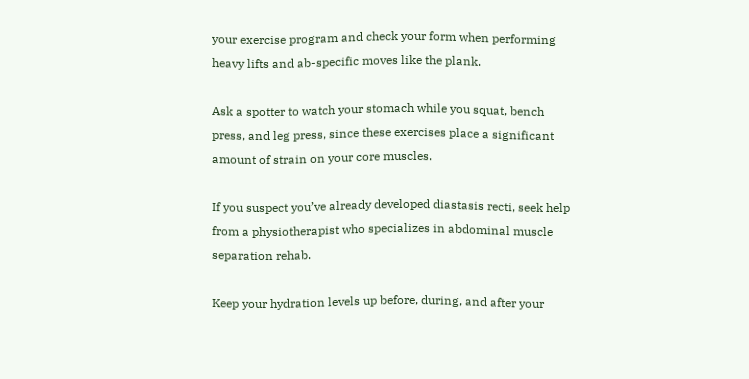your exercise program and check your form when performing heavy lifts and ab-specific moves like the plank.

Ask a spotter to watch your stomach while you squat, bench press, and leg press, since these exercises place a significant amount of strain on your core muscles.

If you suspect you’ve already developed diastasis recti, seek help from a physiotherapist who specializes in abdominal muscle separation rehab.

Keep your hydration levels up before, during, and after your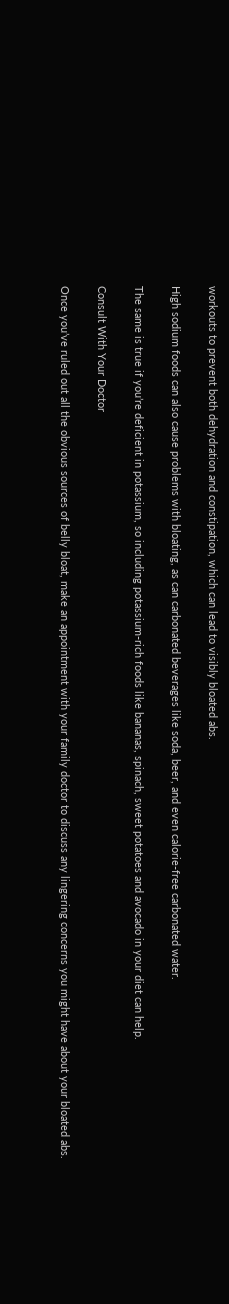workouts to prevent both dehydration and constipation, which can lead to visibly bloated abs.

High sodium foods can also cause problems with bloating, as can carbonated beverages like soda, beer, and even calorie-free carbonated water.

The same is true if you’re deficient in potassium, so including potassium-rich foods like bananas, spinach, sweet potatoes and avocado in your diet can help.

Consult With Your Doctor

Once you’ve ruled out all the obvious sources of belly bloat, make an appointment with your family doctor to discuss any lingering concerns you might have about your bloated abs.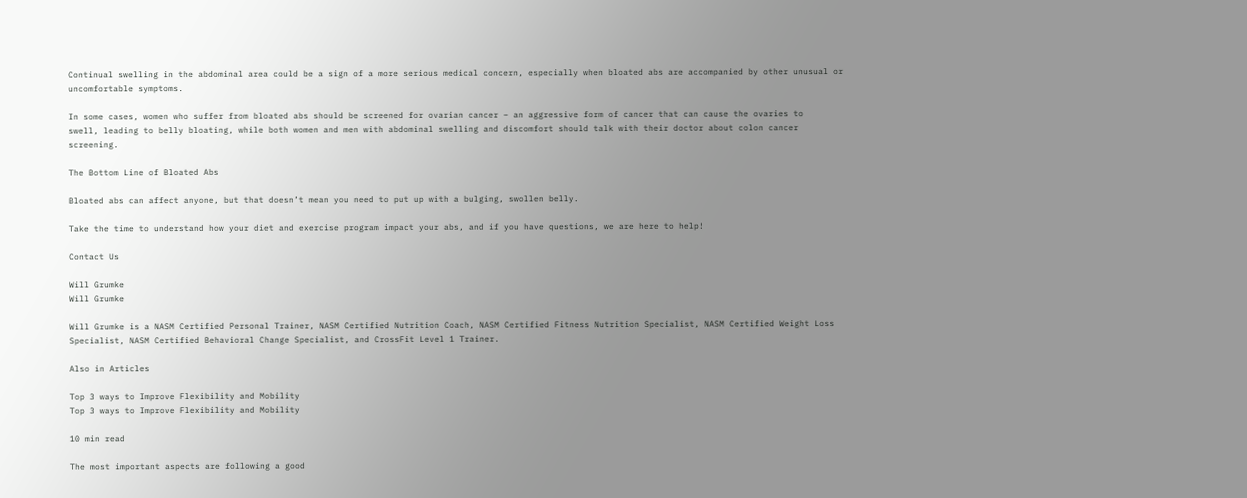Continual swelling in the abdominal area could be a sign of a more serious medical concern, especially when bloated abs are accompanied by other unusual or uncomfortable symptoms.

In some cases, women who suffer from bloated abs should be screened for ovarian cancer – an aggressive form of cancer that can cause the ovaries to
swell, leading to belly bloating, while both women and men with abdominal swelling and discomfort should talk with their doctor about colon cancer screening.

The Bottom Line of Bloated Abs

Bloated abs can affect anyone, but that doesn’t mean you need to put up with a bulging, swollen belly.

Take the time to understand how your diet and exercise program impact your abs, and if you have questions, we are here to help!

Contact Us

Will Grumke
Will Grumke

Will Grumke is a NASM Certified Personal Trainer, NASM Certified Nutrition Coach, NASM Certified Fitness Nutrition Specialist, NASM Certified Weight Loss Specialist, NASM Certified Behavioral Change Specialist, and CrossFit Level 1 Trainer.

Also in Articles

Top 3 ways to Improve Flexibility and Mobility
Top 3 ways to Improve Flexibility and Mobility

10 min read

The most important aspects are following a good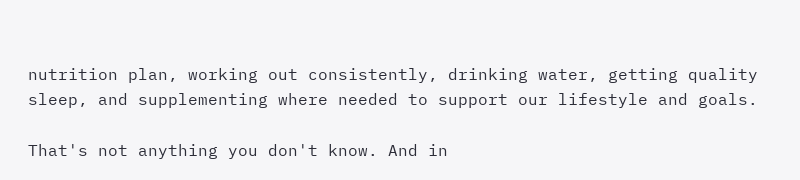nutrition plan, working out consistently, drinking water, getting quality sleep, and supplementing where needed to support our lifestyle and goals.

That's not anything you don't know. And in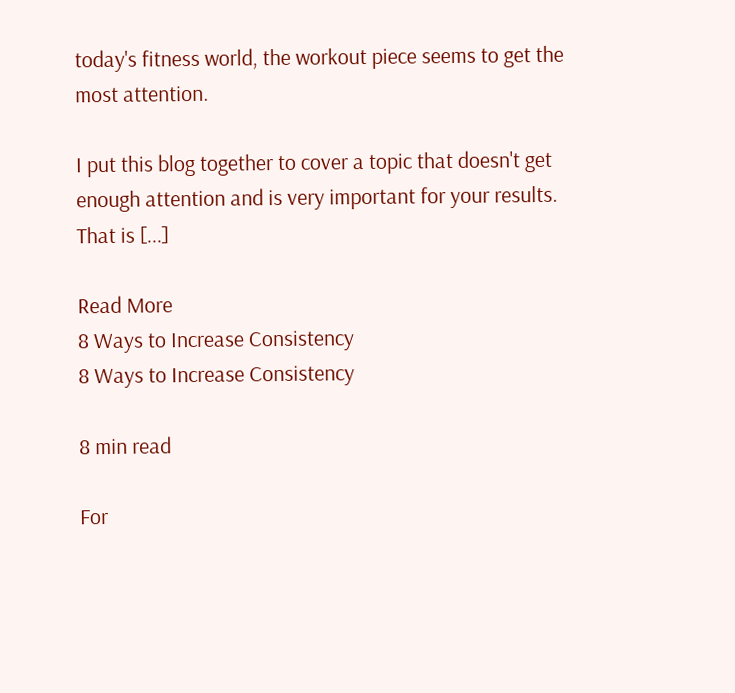today's fitness world, the workout piece seems to get the most attention.

I put this blog together to cover a topic that doesn't get enough attention and is very important for your results. That is [...]

Read More
8 Ways to Increase Consistency
8 Ways to Increase Consistency

8 min read

For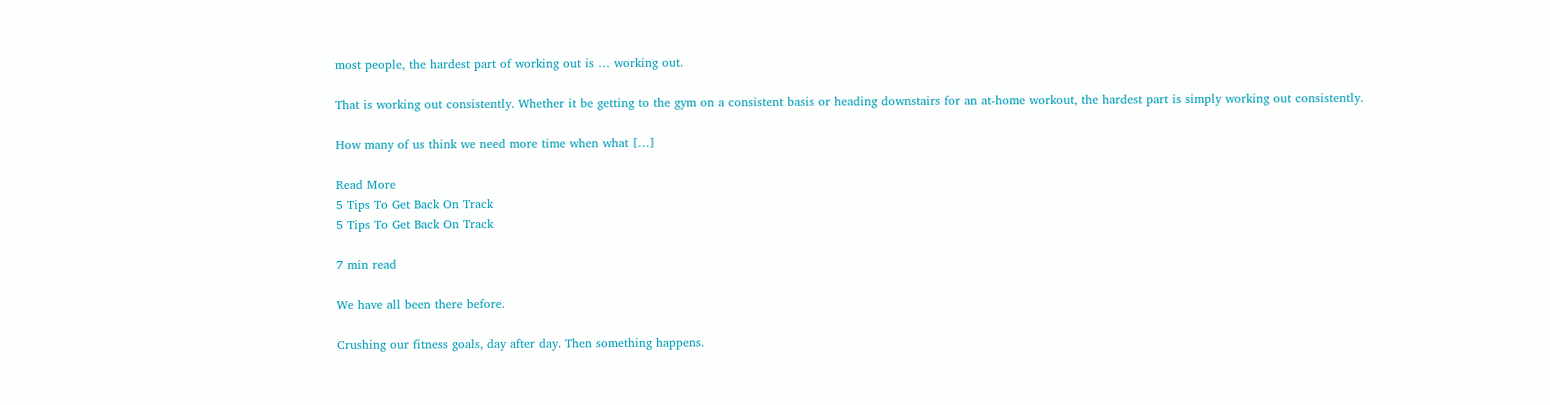most people, the hardest part of working out is … working out.

That is working out consistently. Whether it be getting to the gym on a consistent basis or heading downstairs for an at-home workout, the hardest part is simply working out consistently.

How many of us think we need more time when what […]

Read More
5 Tips To Get Back On Track
5 Tips To Get Back On Track

7 min read

We have all been there before.

Crushing our fitness goals, day after day. Then something happens.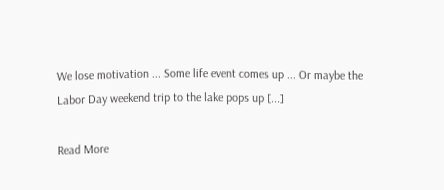We lose motivation ... Some life event comes up ... Or maybe the Labor Day weekend trip to the lake pops up [...]

Read More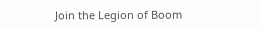Join the Legion of Boom